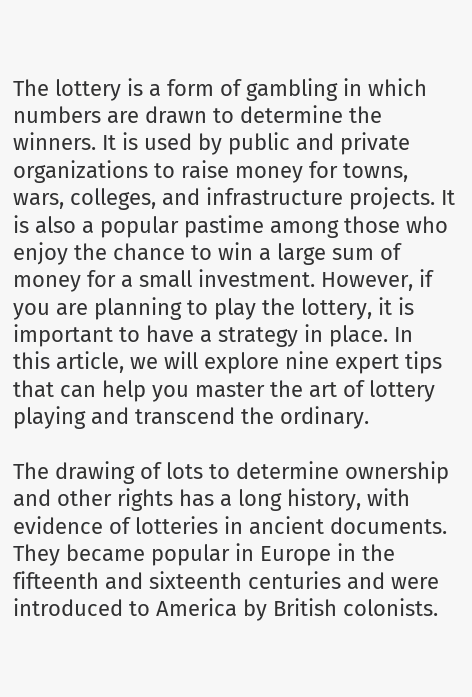The lottery is a form of gambling in which numbers are drawn to determine the winners. It is used by public and private organizations to raise money for towns, wars, colleges, and infrastructure projects. It is also a popular pastime among those who enjoy the chance to win a large sum of money for a small investment. However, if you are planning to play the lottery, it is important to have a strategy in place. In this article, we will explore nine expert tips that can help you master the art of lottery playing and transcend the ordinary.

The drawing of lots to determine ownership and other rights has a long history, with evidence of lotteries in ancient documents. They became popular in Europe in the fifteenth and sixteenth centuries and were introduced to America by British colonists.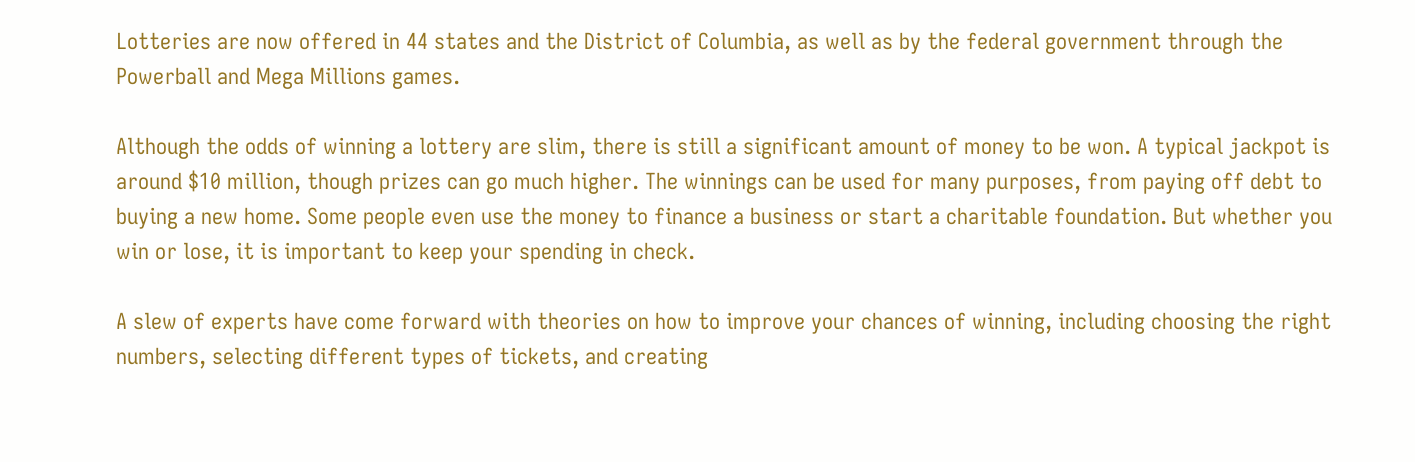Lotteries are now offered in 44 states and the District of Columbia, as well as by the federal government through the Powerball and Mega Millions games.

Although the odds of winning a lottery are slim, there is still a significant amount of money to be won. A typical jackpot is around $10 million, though prizes can go much higher. The winnings can be used for many purposes, from paying off debt to buying a new home. Some people even use the money to finance a business or start a charitable foundation. But whether you win or lose, it is important to keep your spending in check.

A slew of experts have come forward with theories on how to improve your chances of winning, including choosing the right numbers, selecting different types of tickets, and creating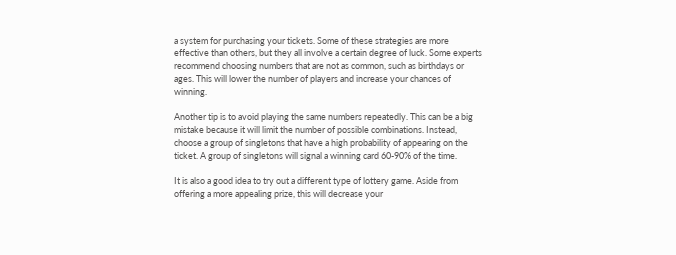a system for purchasing your tickets. Some of these strategies are more effective than others, but they all involve a certain degree of luck. Some experts recommend choosing numbers that are not as common, such as birthdays or ages. This will lower the number of players and increase your chances of winning.

Another tip is to avoid playing the same numbers repeatedly. This can be a big mistake because it will limit the number of possible combinations. Instead, choose a group of singletons that have a high probability of appearing on the ticket. A group of singletons will signal a winning card 60-90% of the time.

It is also a good idea to try out a different type of lottery game. Aside from offering a more appealing prize, this will decrease your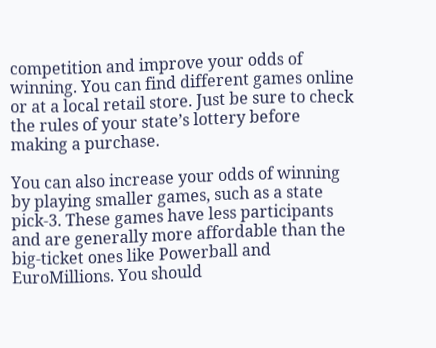competition and improve your odds of winning. You can find different games online or at a local retail store. Just be sure to check the rules of your state’s lottery before making a purchase.

You can also increase your odds of winning by playing smaller games, such as a state pick-3. These games have less participants and are generally more affordable than the big-ticket ones like Powerball and EuroMillions. You should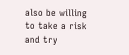also be willing to take a risk and try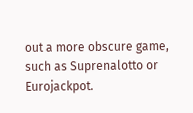out a more obscure game, such as Suprenalotto or Eurojackpot.